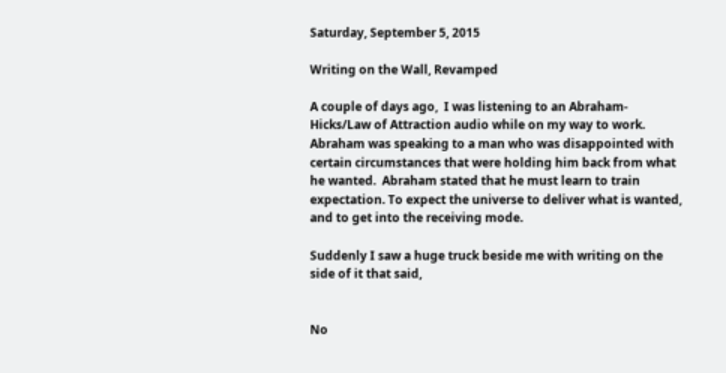Saturday, September 5, 2015

Writing on the Wall, Revamped

A couple of days ago,  I was listening to an Abraham-Hicks/Law of Attraction audio while on my way to work.  Abraham was speaking to a man who was disappointed with certain circumstances that were holding him back from what he wanted.  Abraham stated that he must learn to train expectation. To expect the universe to deliver what is wanted,  and to get into the receiving mode.

Suddenly I saw a huge truck beside me with writing on the side of it that said,


No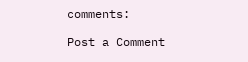comments:

Post a Comment